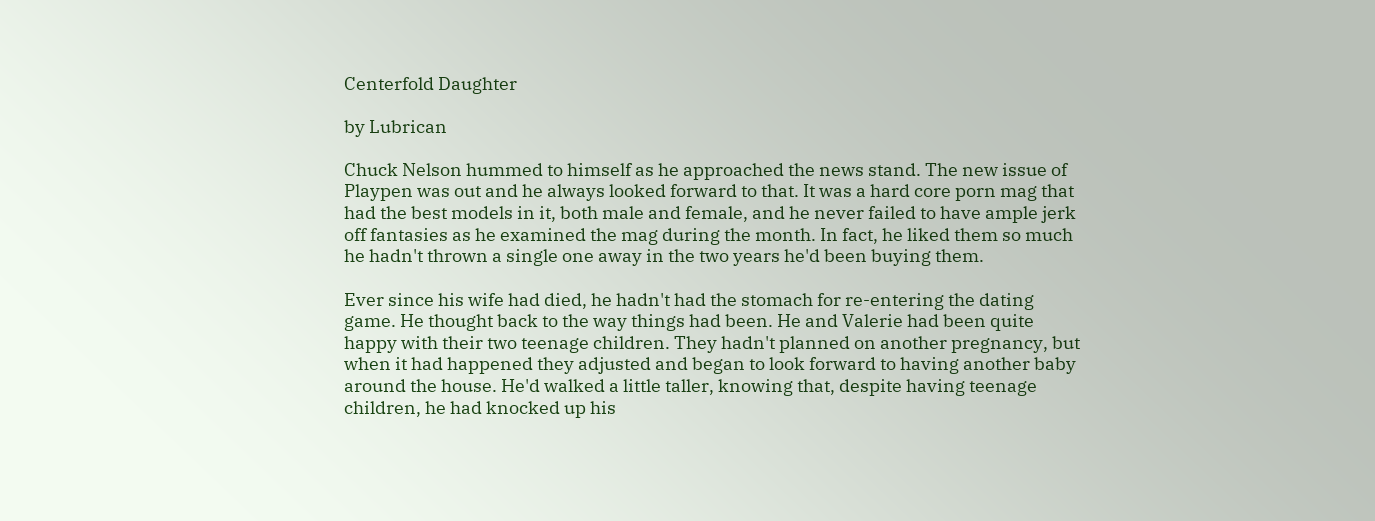Centerfold Daughter

by Lubrican

Chuck Nelson hummed to himself as he approached the news stand. The new issue of Playpen was out and he always looked forward to that. It was a hard core porn mag that had the best models in it, both male and female, and he never failed to have ample jerk off fantasies as he examined the mag during the month. In fact, he liked them so much he hadn't thrown a single one away in the two years he'd been buying them.

Ever since his wife had died, he hadn't had the stomach for re-entering the dating game. He thought back to the way things had been. He and Valerie had been quite happy with their two teenage children. They hadn't planned on another pregnancy, but when it had happened they adjusted and began to look forward to having another baby around the house. He'd walked a little taller, knowing that, despite having teenage children, he had knocked up his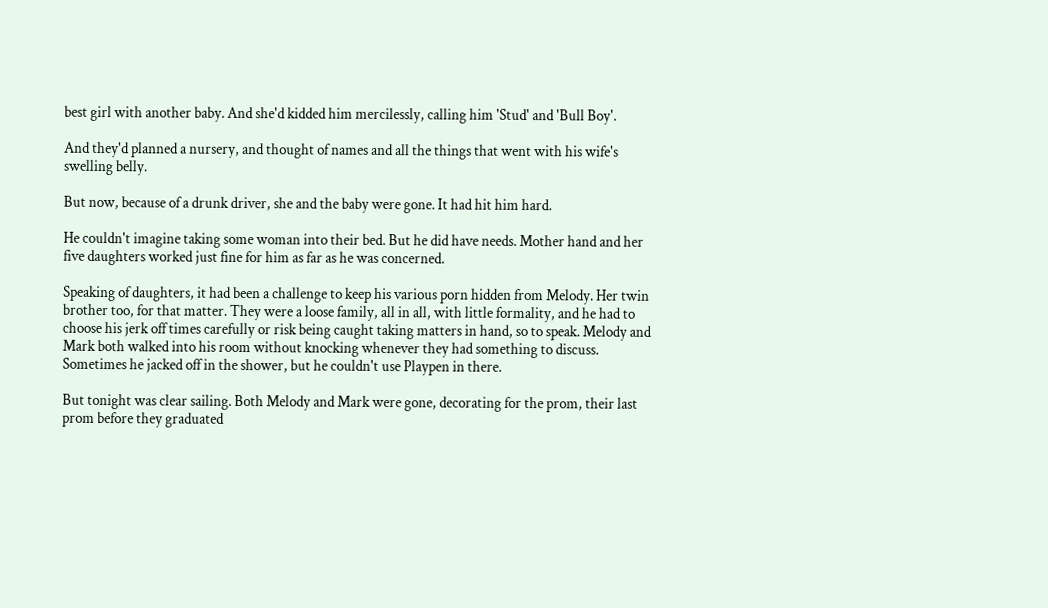best girl with another baby. And she'd kidded him mercilessly, calling him 'Stud' and 'Bull Boy'.

And they'd planned a nursery, and thought of names and all the things that went with his wife's swelling belly.

But now, because of a drunk driver, she and the baby were gone. It had hit him hard.

He couldn't imagine taking some woman into their bed. But he did have needs. Mother hand and her five daughters worked just fine for him as far as he was concerned.

Speaking of daughters, it had been a challenge to keep his various porn hidden from Melody. Her twin brother too, for that matter. They were a loose family, all in all, with little formality, and he had to choose his jerk off times carefully or risk being caught taking matters in hand, so to speak. Melody and Mark both walked into his room without knocking whenever they had something to discuss. Sometimes he jacked off in the shower, but he couldn't use Playpen in there.

But tonight was clear sailing. Both Melody and Mark were gone, decorating for the prom, their last prom before they graduated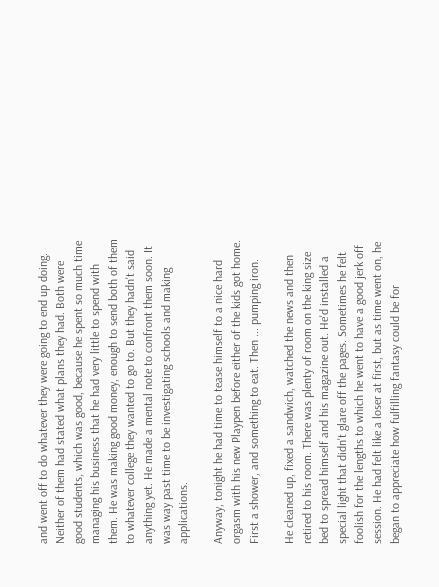and went off to do whatever they were going to end up doing. Neither of them had stated what plans they had. Both were good students, which was good, because he spent so much time managing his business that he had very little to spend with them. He was making good money, enough to send both of them to whatever college they wanted to go to. But they hadn't said anything yet. He made a mental note to confront them soon. It was way past time to be investigating schools and making applications.

Anyway, tonight he had time to tease himself to a nice hard orgasm with his new Playpen before either of the kids got home. First a shower, and something to eat. Then ... pumping iron.

He cleaned up, fixed a sandwich, watched the news and then retired to his room. There was plenty of room on the king size bed to spread himself and his magazine out. He'd installed a special light that didn't glare off the pages. Sometimes he felt foolish for the lengths to which he went to have a good jerk off session. He had felt like a loser at first, but as time went on, he began to appreciate how fulfilling fantasy could be for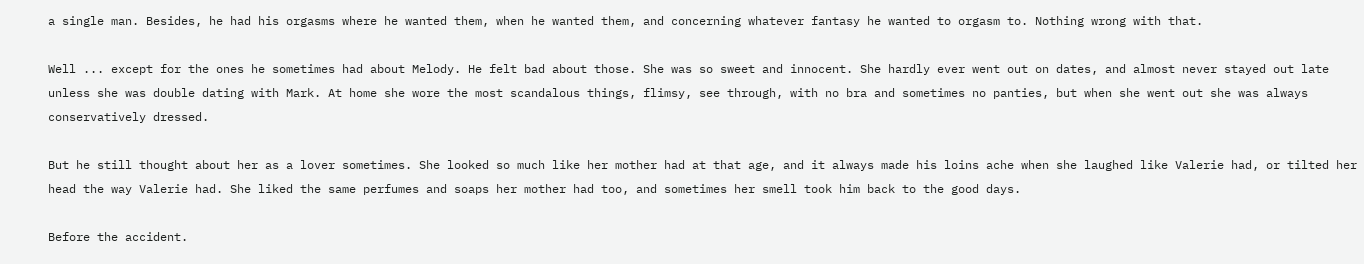a single man. Besides, he had his orgasms where he wanted them, when he wanted them, and concerning whatever fantasy he wanted to orgasm to. Nothing wrong with that.

Well ... except for the ones he sometimes had about Melody. He felt bad about those. She was so sweet and innocent. She hardly ever went out on dates, and almost never stayed out late unless she was double dating with Mark. At home she wore the most scandalous things, flimsy, see through, with no bra and sometimes no panties, but when she went out she was always conservatively dressed.

But he still thought about her as a lover sometimes. She looked so much like her mother had at that age, and it always made his loins ache when she laughed like Valerie had, or tilted her head the way Valerie had. She liked the same perfumes and soaps her mother had too, and sometimes her smell took him back to the good days.

Before the accident.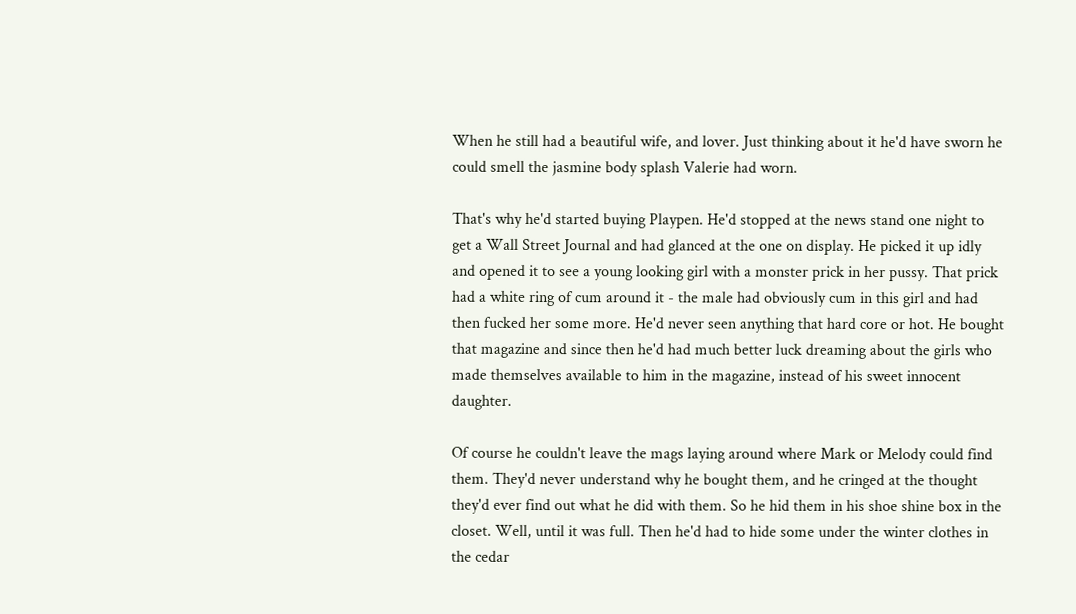When he still had a beautiful wife, and lover. Just thinking about it he'd have sworn he could smell the jasmine body splash Valerie had worn.

That's why he'd started buying Playpen. He'd stopped at the news stand one night to get a Wall Street Journal and had glanced at the one on display. He picked it up idly and opened it to see a young looking girl with a monster prick in her pussy. That prick had a white ring of cum around it - the male had obviously cum in this girl and had then fucked her some more. He'd never seen anything that hard core or hot. He bought that magazine and since then he'd had much better luck dreaming about the girls who made themselves available to him in the magazine, instead of his sweet innocent daughter.

Of course he couldn't leave the mags laying around where Mark or Melody could find them. They'd never understand why he bought them, and he cringed at the thought they'd ever find out what he did with them. So he hid them in his shoe shine box in the closet. Well, until it was full. Then he'd had to hide some under the winter clothes in the cedar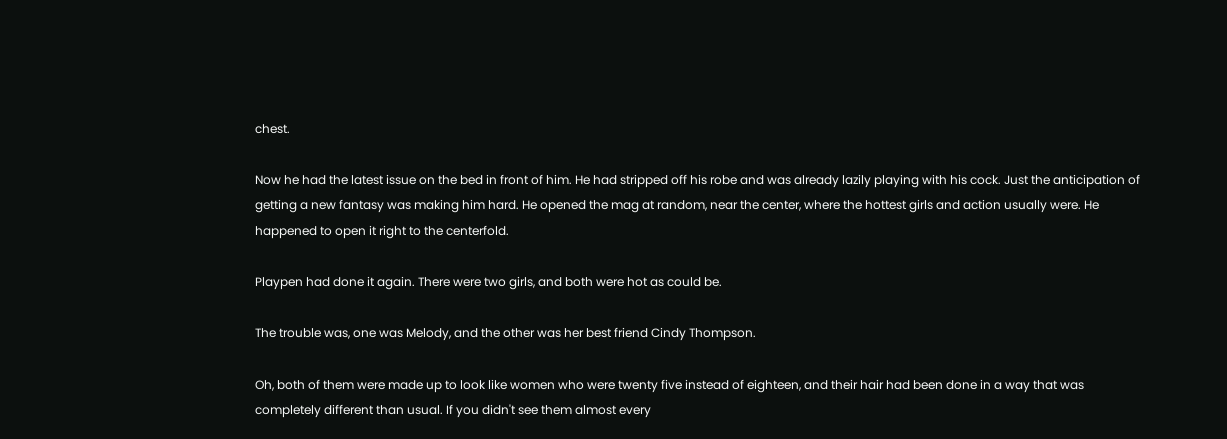chest.

Now he had the latest issue on the bed in front of him. He had stripped off his robe and was already lazily playing with his cock. Just the anticipation of getting a new fantasy was making him hard. He opened the mag at random, near the center, where the hottest girls and action usually were. He happened to open it right to the centerfold.

Playpen had done it again. There were two girls, and both were hot as could be.

The trouble was, one was Melody, and the other was her best friend Cindy Thompson.

Oh, both of them were made up to look like women who were twenty five instead of eighteen, and their hair had been done in a way that was completely different than usual. If you didn't see them almost every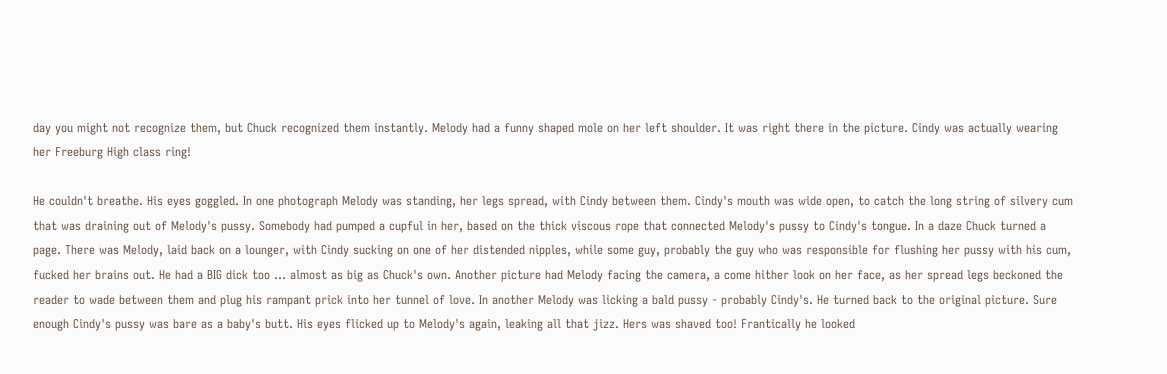day you might not recognize them, but Chuck recognized them instantly. Melody had a funny shaped mole on her left shoulder. It was right there in the picture. Cindy was actually wearing her Freeburg High class ring!

He couldn't breathe. His eyes goggled. In one photograph Melody was standing, her legs spread, with Cindy between them. Cindy's mouth was wide open, to catch the long string of silvery cum that was draining out of Melody's pussy. Somebody had pumped a cupful in her, based on the thick viscous rope that connected Melody's pussy to Cindy's tongue. In a daze Chuck turned a page. There was Melody, laid back on a lounger, with Cindy sucking on one of her distended nipples, while some guy, probably the guy who was responsible for flushing her pussy with his cum, fucked her brains out. He had a BIG dick too ... almost as big as Chuck's own. Another picture had Melody facing the camera, a come hither look on her face, as her spread legs beckoned the reader to wade between them and plug his rampant prick into her tunnel of love. In another Melody was licking a bald pussy - probably Cindy's. He turned back to the original picture. Sure enough Cindy's pussy was bare as a baby's butt. His eyes flicked up to Melody's again, leaking all that jizz. Hers was shaved too! Frantically he looked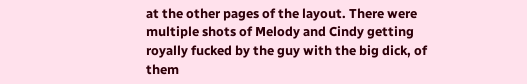at the other pages of the layout. There were multiple shots of Melody and Cindy getting royally fucked by the guy with the big dick, of them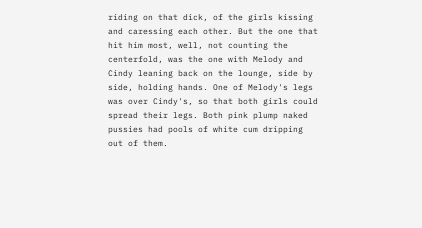riding on that dick, of the girls kissing and caressing each other. But the one that hit him most, well, not counting the centerfold, was the one with Melody and Cindy leaning back on the lounge, side by side, holding hands. One of Melody's legs was over Cindy's, so that both girls could spread their legs. Both pink plump naked pussies had pools of white cum dripping out of them.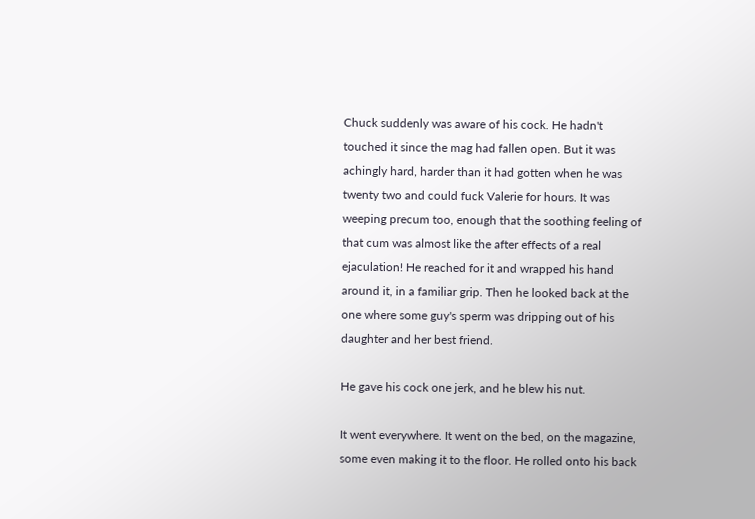Chuck suddenly was aware of his cock. He hadn't touched it since the mag had fallen open. But it was achingly hard, harder than it had gotten when he was twenty two and could fuck Valerie for hours. It was weeping precum too, enough that the soothing feeling of that cum was almost like the after effects of a real ejaculation! He reached for it and wrapped his hand around it, in a familiar grip. Then he looked back at the one where some guy's sperm was dripping out of his daughter and her best friend.

He gave his cock one jerk, and he blew his nut.

It went everywhere. It went on the bed, on the magazine, some even making it to the floor. He rolled onto his back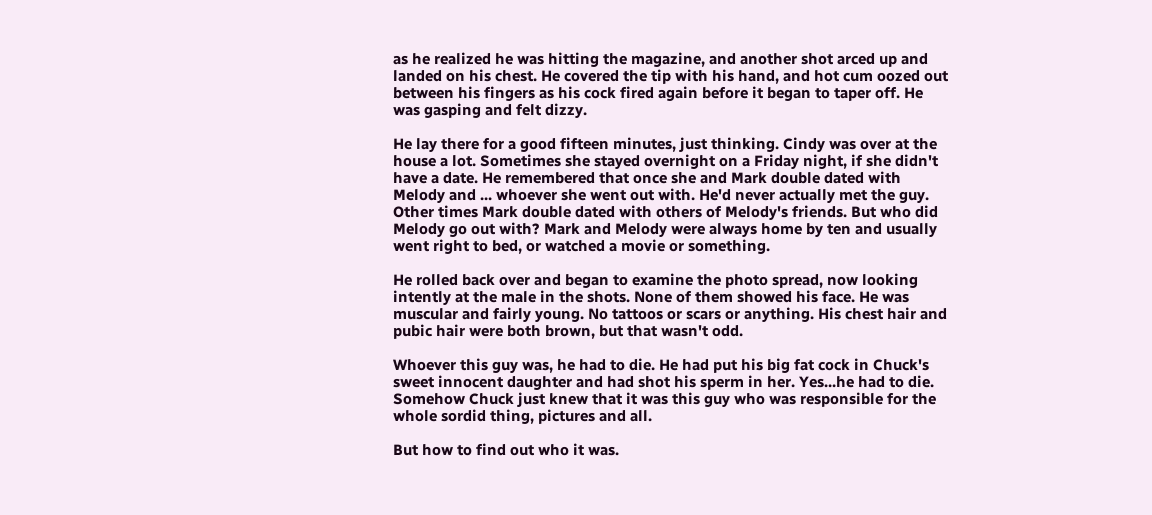as he realized he was hitting the magazine, and another shot arced up and landed on his chest. He covered the tip with his hand, and hot cum oozed out between his fingers as his cock fired again before it began to taper off. He was gasping and felt dizzy.

He lay there for a good fifteen minutes, just thinking. Cindy was over at the house a lot. Sometimes she stayed overnight on a Friday night, if she didn't have a date. He remembered that once she and Mark double dated with Melody and ... whoever she went out with. He'd never actually met the guy. Other times Mark double dated with others of Melody's friends. But who did Melody go out with? Mark and Melody were always home by ten and usually went right to bed, or watched a movie or something.

He rolled back over and began to examine the photo spread, now looking intently at the male in the shots. None of them showed his face. He was muscular and fairly young. No tattoos or scars or anything. His chest hair and pubic hair were both brown, but that wasn't odd.

Whoever this guy was, he had to die. He had put his big fat cock in Chuck's sweet innocent daughter and had shot his sperm in her. Yes...he had to die. Somehow Chuck just knew that it was this guy who was responsible for the whole sordid thing, pictures and all.

But how to find out who it was.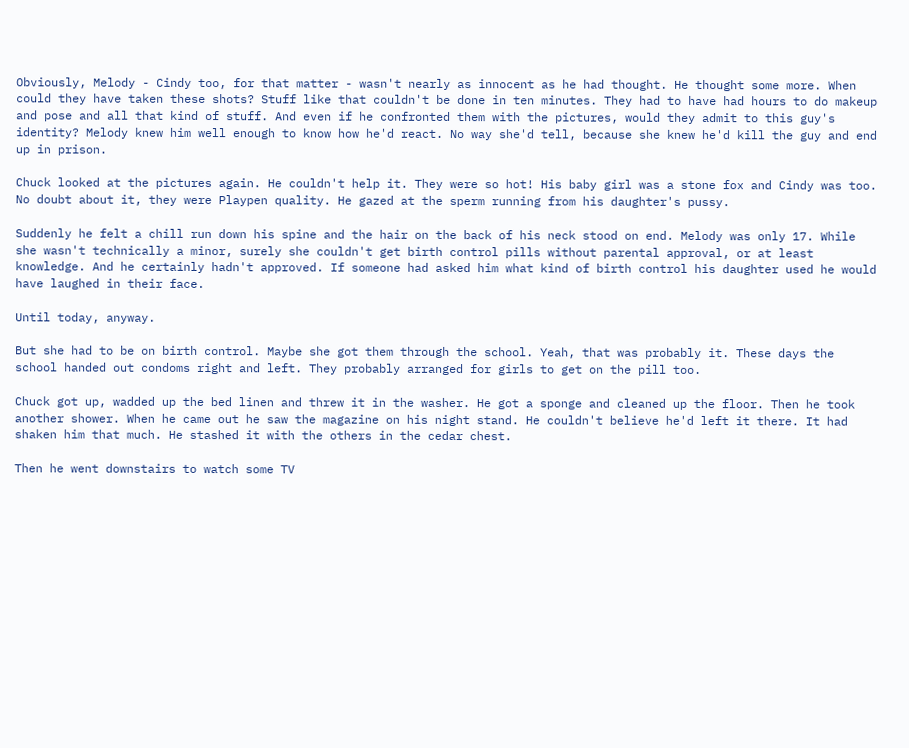Obviously, Melody - Cindy too, for that matter - wasn't nearly as innocent as he had thought. He thought some more. When could they have taken these shots? Stuff like that couldn't be done in ten minutes. They had to have had hours to do makeup and pose and all that kind of stuff. And even if he confronted them with the pictures, would they admit to this guy's identity? Melody knew him well enough to know how he'd react. No way she'd tell, because she knew he'd kill the guy and end up in prison.

Chuck looked at the pictures again. He couldn't help it. They were so hot! His baby girl was a stone fox and Cindy was too. No doubt about it, they were Playpen quality. He gazed at the sperm running from his daughter's pussy.

Suddenly he felt a chill run down his spine and the hair on the back of his neck stood on end. Melody was only 17. While she wasn't technically a minor, surely she couldn't get birth control pills without parental approval, or at least knowledge. And he certainly hadn't approved. If someone had asked him what kind of birth control his daughter used he would have laughed in their face.

Until today, anyway.

But she had to be on birth control. Maybe she got them through the school. Yeah, that was probably it. These days the school handed out condoms right and left. They probably arranged for girls to get on the pill too.

Chuck got up, wadded up the bed linen and threw it in the washer. He got a sponge and cleaned up the floor. Then he took another shower. When he came out he saw the magazine on his night stand. He couldn't believe he'd left it there. It had shaken him that much. He stashed it with the others in the cedar chest.

Then he went downstairs to watch some TV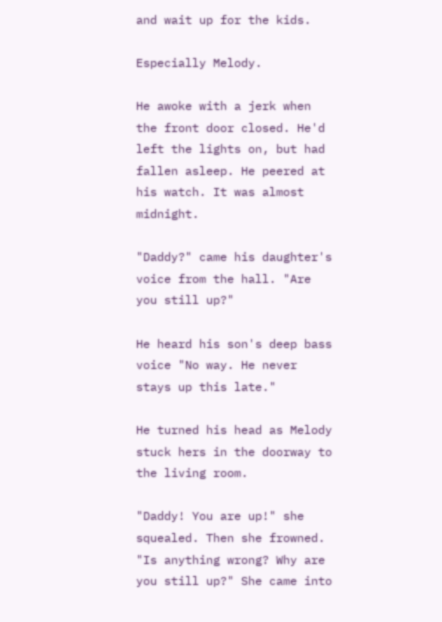and wait up for the kids.

Especially Melody.

He awoke with a jerk when the front door closed. He'd left the lights on, but had fallen asleep. He peered at his watch. It was almost midnight.

"Daddy?" came his daughter's voice from the hall. "Are you still up?"

He heard his son's deep bass voice "No way. He never stays up this late."

He turned his head as Melody stuck hers in the doorway to the living room.

"Daddy! You are up!" she squealed. Then she frowned. "Is anything wrong? Why are you still up?" She came into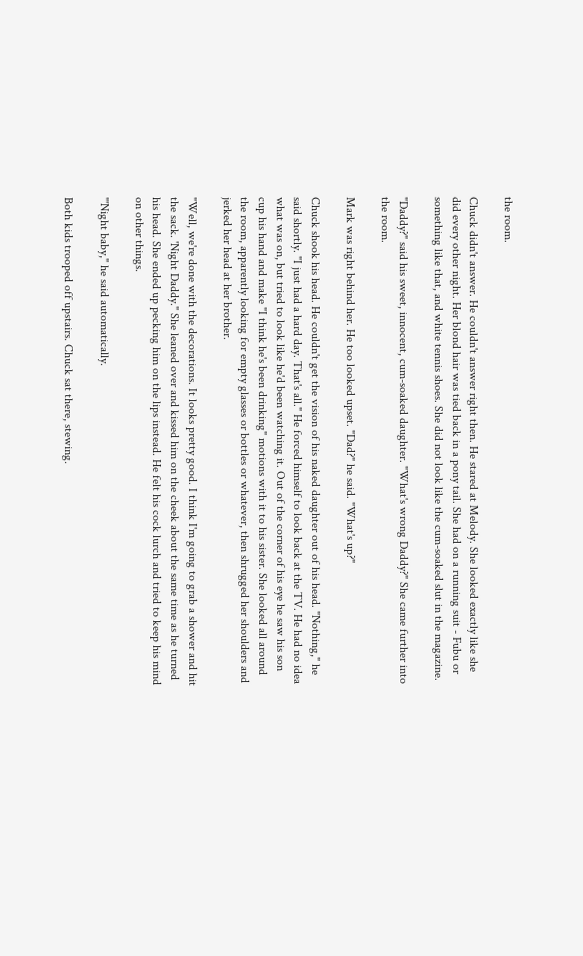the room.

Chuck didn't answer. He couldn't answer right then. He stared at Melody. She looked exactly like she did every other night. Her blond hair was tied back in a pony tail. She had on a running suit - Fubu or something like that, and white tennis shoes. She did not look like the cum-soaked slut in the magazine.

"Daddy?" said his sweet, innocent, cum-soaked daughter. "What's wrong Daddy?" She came further into the room.

Mark was right behind her. He too looked upset. "Dad?" he said. "What's up?"

Chuck shook his head. He couldn't get the vision of his naked daughter out of his head. "Nothing," he said shortly. "I just had a hard day. That's all." He forced himself to look back at the TV. He had no idea what was on, but tried to look like he'd been watching it. Out of the corner of his eye he saw his son cup his hand and make "I think he's been drinking" motions with it to his sister. She looked all around the room, apparently looking for empty glasses or bottles or whatever, then shrugged her shoulders and jerked her head at her brother.

"Well, we're done with the decorations. It looks pretty good. I think I'm going to grab a shower and hit the sack. 'Night Daddy." She leaned over and kissed him on the cheek about the same time as he turned his head. She ended up pecking him on the lips instead. He felt his cock lurch and tried to keep his mind on other things.

"'Night baby," he said automatically.

Both kids trooped off upstairs. Chuck sat there, stewing.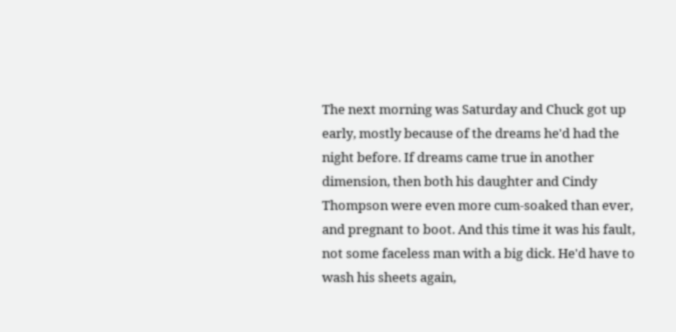The next morning was Saturday and Chuck got up early, mostly because of the dreams he'd had the night before. If dreams came true in another dimension, then both his daughter and Cindy Thompson were even more cum-soaked than ever, and pregnant to boot. And this time it was his fault, not some faceless man with a big dick. He'd have to wash his sheets again,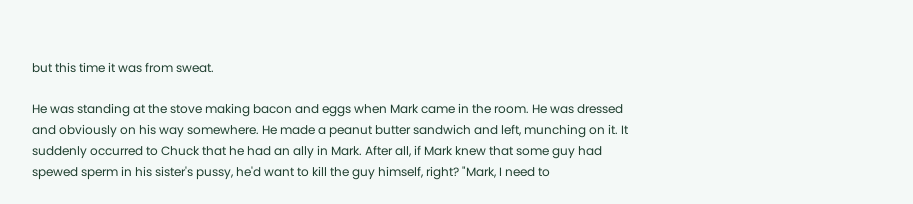but this time it was from sweat.

He was standing at the stove making bacon and eggs when Mark came in the room. He was dressed and obviously on his way somewhere. He made a peanut butter sandwich and left, munching on it. It suddenly occurred to Chuck that he had an ally in Mark. After all, if Mark knew that some guy had spewed sperm in his sister's pussy, he'd want to kill the guy himself, right? "Mark, I need to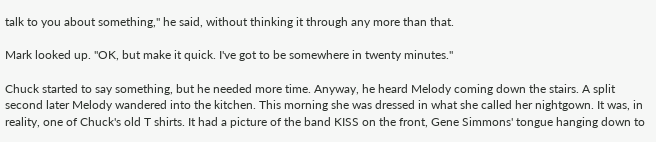talk to you about something," he said, without thinking it through any more than that.

Mark looked up. "OK, but make it quick. I've got to be somewhere in twenty minutes."

Chuck started to say something, but he needed more time. Anyway, he heard Melody coming down the stairs. A split second later Melody wandered into the kitchen. This morning she was dressed in what she called her nightgown. It was, in reality, one of Chuck's old T shirts. It had a picture of the band KISS on the front, Gene Simmons' tongue hanging down to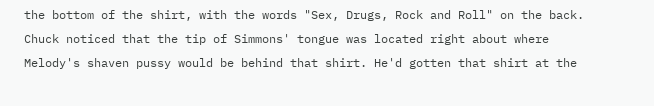the bottom of the shirt, with the words "Sex, Drugs, Rock and Roll" on the back. Chuck noticed that the tip of Simmons' tongue was located right about where Melody's shaven pussy would be behind that shirt. He'd gotten that shirt at the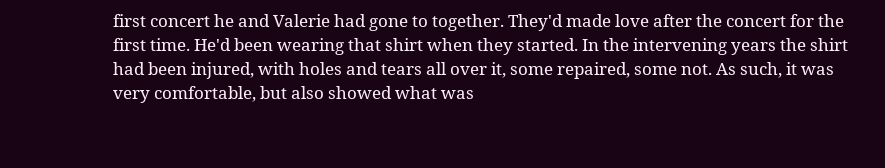first concert he and Valerie had gone to together. They'd made love after the concert for the first time. He'd been wearing that shirt when they started. In the intervening years the shirt had been injured, with holes and tears all over it, some repaired, some not. As such, it was very comfortable, but also showed what was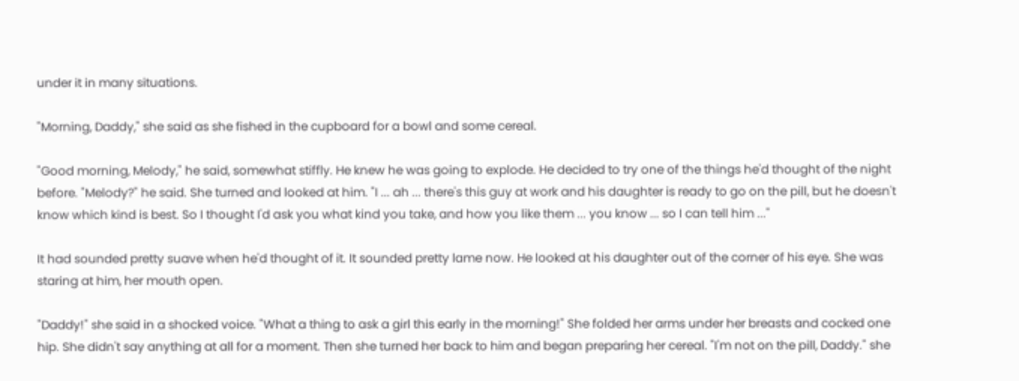under it in many situations.

"Morning, Daddy," she said as she fished in the cupboard for a bowl and some cereal.

"Good morning, Melody," he said, somewhat stiffly. He knew he was going to explode. He decided to try one of the things he'd thought of the night before. "Melody?" he said. She turned and looked at him. "I ... ah ... there's this guy at work and his daughter is ready to go on the pill, but he doesn't know which kind is best. So I thought I'd ask you what kind you take, and how you like them ... you know ... so I can tell him ..."

It had sounded pretty suave when he'd thought of it. It sounded pretty lame now. He looked at his daughter out of the corner of his eye. She was staring at him, her mouth open.

"Daddy!" she said in a shocked voice. "What a thing to ask a girl this early in the morning!" She folded her arms under her breasts and cocked one hip. She didn't say anything at all for a moment. Then she turned her back to him and began preparing her cereal. "I'm not on the pill, Daddy." she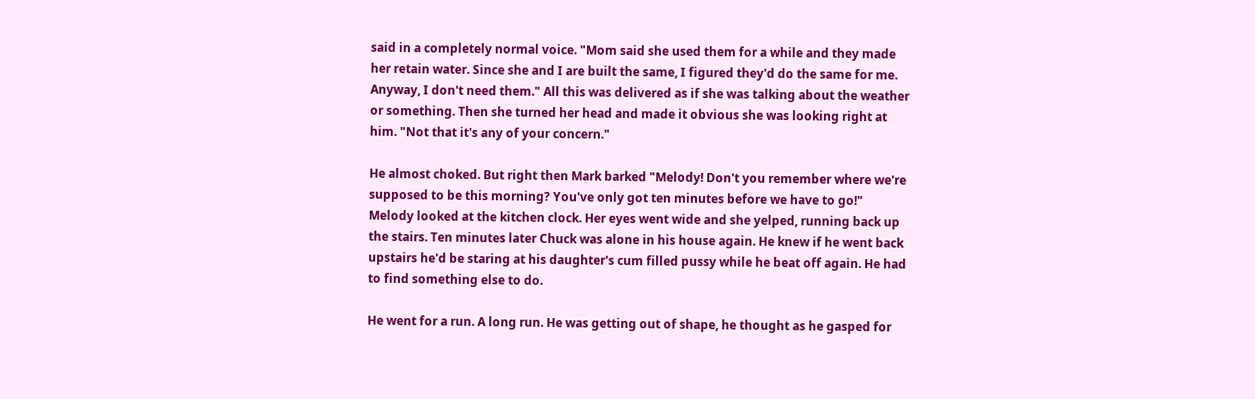said in a completely normal voice. "Mom said she used them for a while and they made her retain water. Since she and I are built the same, I figured they'd do the same for me. Anyway, I don't need them." All this was delivered as if she was talking about the weather or something. Then she turned her head and made it obvious she was looking right at him. "Not that it's any of your concern."

He almost choked. But right then Mark barked "Melody! Don't you remember where we're supposed to be this morning? You've only got ten minutes before we have to go!" Melody looked at the kitchen clock. Her eyes went wide and she yelped, running back up the stairs. Ten minutes later Chuck was alone in his house again. He knew if he went back upstairs he'd be staring at his daughter's cum filled pussy while he beat off again. He had to find something else to do.

He went for a run. A long run. He was getting out of shape, he thought as he gasped for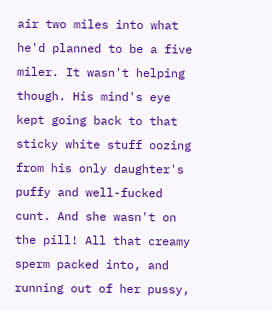air two miles into what he'd planned to be a five miler. It wasn't helping though. His mind's eye kept going back to that sticky white stuff oozing from his only daughter's puffy and well-fucked cunt. And she wasn't on the pill! All that creamy sperm packed into, and running out of her pussy,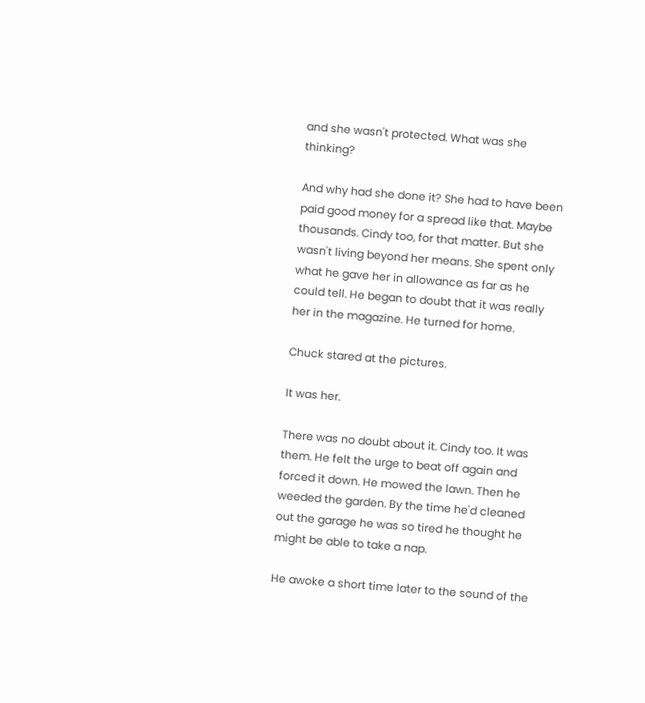and she wasn't protected. What was she thinking?

And why had she done it? She had to have been paid good money for a spread like that. Maybe thousands. Cindy too, for that matter. But she wasn't living beyond her means. She spent only what he gave her in allowance as far as he could tell. He began to doubt that it was really her in the magazine. He turned for home.

Chuck stared at the pictures.

It was her.

There was no doubt about it. Cindy too. It was them. He felt the urge to beat off again and forced it down. He mowed the lawn. Then he weeded the garden. By the time he'd cleaned out the garage he was so tired he thought he might be able to take a nap.

He awoke a short time later to the sound of the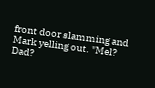front door slamming and Mark yelling out. "Mel? Dad?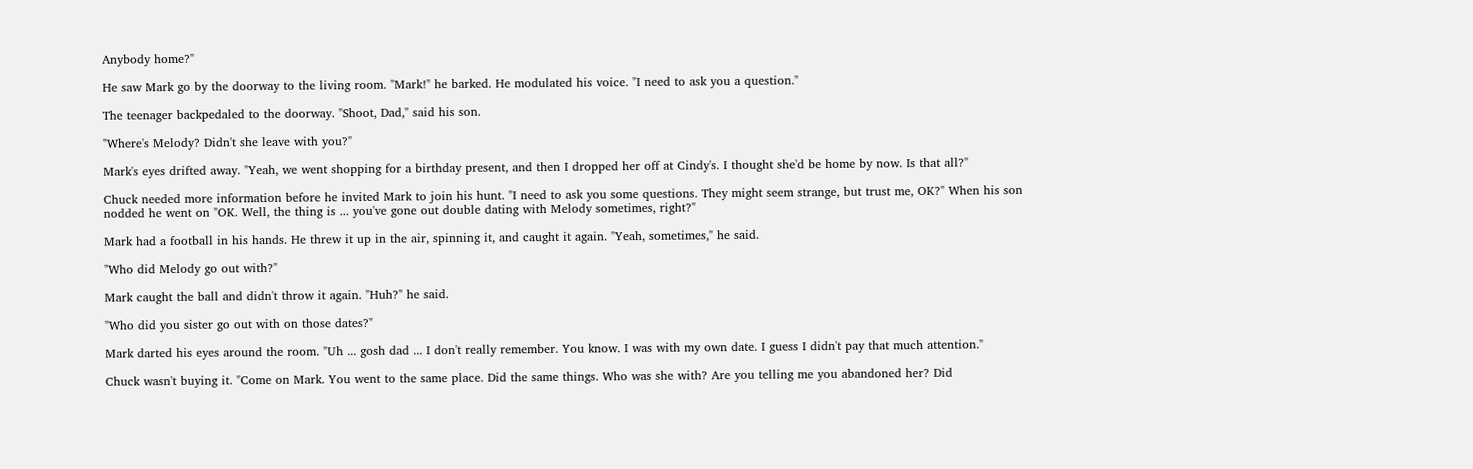Anybody home?"

He saw Mark go by the doorway to the living room. "Mark!" he barked. He modulated his voice. "I need to ask you a question."

The teenager backpedaled to the doorway. "Shoot, Dad," said his son.

"Where's Melody? Didn't she leave with you?"

Mark's eyes drifted away. "Yeah, we went shopping for a birthday present, and then I dropped her off at Cindy's. I thought she'd be home by now. Is that all?"

Chuck needed more information before he invited Mark to join his hunt. "I need to ask you some questions. They might seem strange, but trust me, OK?" When his son nodded he went on "OK. Well, the thing is ... you've gone out double dating with Melody sometimes, right?"

Mark had a football in his hands. He threw it up in the air, spinning it, and caught it again. "Yeah, sometimes," he said.

"Who did Melody go out with?"

Mark caught the ball and didn't throw it again. "Huh?" he said.

"Who did you sister go out with on those dates?"

Mark darted his eyes around the room. "Uh ... gosh dad ... I don't really remember. You know. I was with my own date. I guess I didn't pay that much attention."

Chuck wasn't buying it. "Come on Mark. You went to the same place. Did the same things. Who was she with? Are you telling me you abandoned her? Did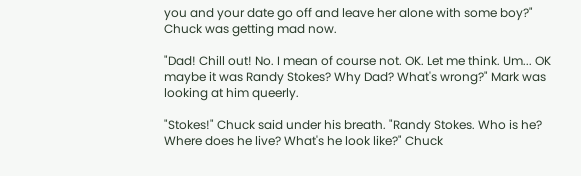you and your date go off and leave her alone with some boy?" Chuck was getting mad now.

"Dad! Chill out! No. I mean of course not. OK. Let me think. Um... OK maybe it was Randy Stokes? Why Dad? What's wrong?" Mark was looking at him queerly.

"Stokes!" Chuck said under his breath. "Randy Stokes. Who is he? Where does he live? What's he look like?" Chuck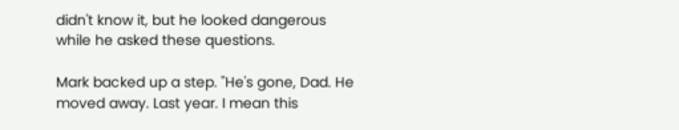didn't know it, but he looked dangerous while he asked these questions.

Mark backed up a step. "He's gone, Dad. He moved away. Last year. I mean this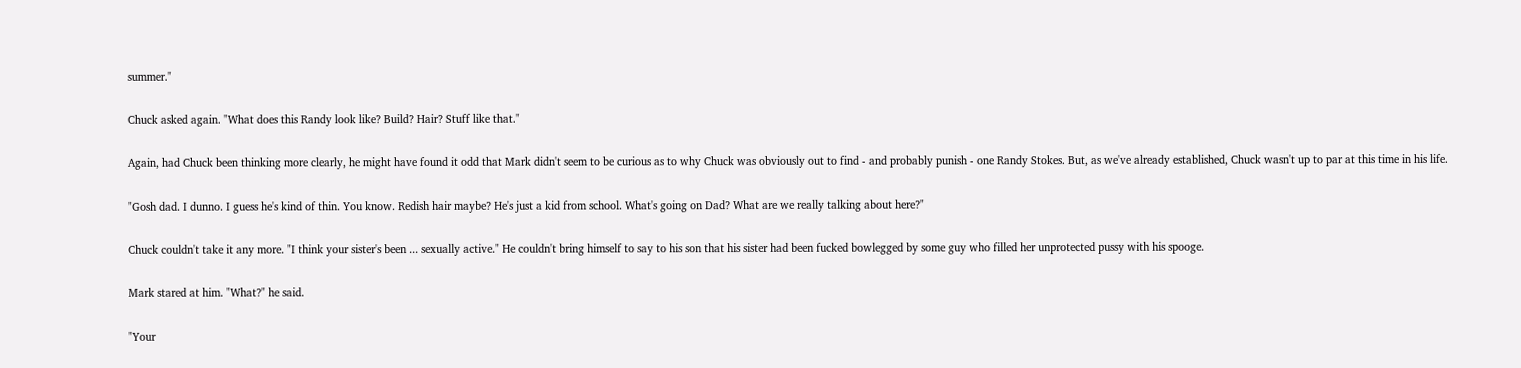summer."

Chuck asked again. "What does this Randy look like? Build? Hair? Stuff like that."

Again, had Chuck been thinking more clearly, he might have found it odd that Mark didn't seem to be curious as to why Chuck was obviously out to find - and probably punish - one Randy Stokes. But, as we've already established, Chuck wasn't up to par at this time in his life.

"Gosh dad. I dunno. I guess he's kind of thin. You know. Redish hair maybe? He's just a kid from school. What's going on Dad? What are we really talking about here?"

Chuck couldn't take it any more. "I think your sister's been ... sexually active." He couldn't bring himself to say to his son that his sister had been fucked bowlegged by some guy who filled her unprotected pussy with his spooge.

Mark stared at him. "What?" he said.

"Your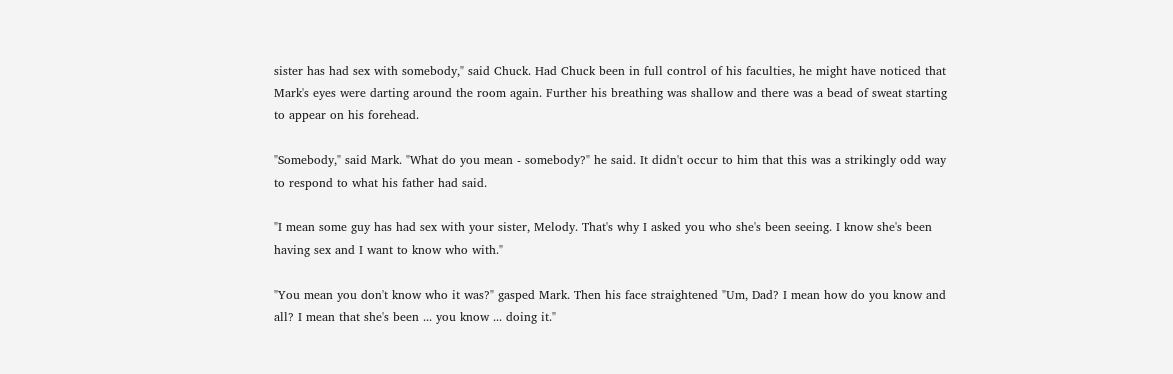sister has had sex with somebody," said Chuck. Had Chuck been in full control of his faculties, he might have noticed that Mark's eyes were darting around the room again. Further his breathing was shallow and there was a bead of sweat starting to appear on his forehead.

"Somebody," said Mark. "What do you mean - somebody?" he said. It didn't occur to him that this was a strikingly odd way to respond to what his father had said.

"I mean some guy has had sex with your sister, Melody. That's why I asked you who she's been seeing. I know she's been having sex and I want to know who with."

"You mean you don't know who it was?" gasped Mark. Then his face straightened "Um, Dad? I mean how do you know and all? I mean that she's been ... you know ... doing it."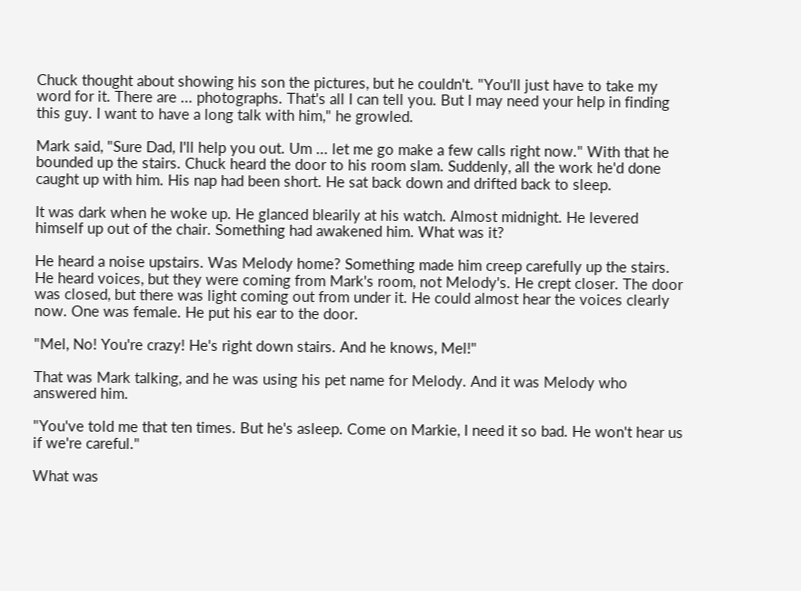Chuck thought about showing his son the pictures, but he couldn't. "You'll just have to take my word for it. There are ... photographs. That's all I can tell you. But I may need your help in finding this guy. I want to have a long talk with him," he growled.

Mark said, "Sure Dad, I'll help you out. Um ... let me go make a few calls right now." With that he bounded up the stairs. Chuck heard the door to his room slam. Suddenly, all the work he'd done caught up with him. His nap had been short. He sat back down and drifted back to sleep.

It was dark when he woke up. He glanced blearily at his watch. Almost midnight. He levered himself up out of the chair. Something had awakened him. What was it?

He heard a noise upstairs. Was Melody home? Something made him creep carefully up the stairs. He heard voices, but they were coming from Mark's room, not Melody's. He crept closer. The door was closed, but there was light coming out from under it. He could almost hear the voices clearly now. One was female. He put his ear to the door.

"Mel, No! You're crazy! He's right down stairs. And he knows, Mel!"

That was Mark talking, and he was using his pet name for Melody. And it was Melody who answered him.

"You've told me that ten times. But he's asleep. Come on Markie, I need it so bad. He won't hear us if we're careful."

What was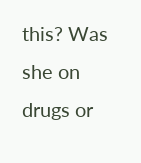this? Was she on drugs or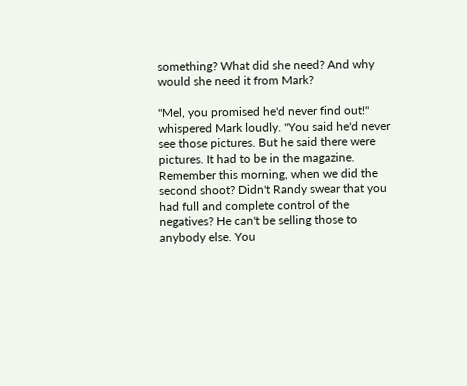something? What did she need? And why would she need it from Mark?

"Mel, you promised he'd never find out!" whispered Mark loudly. "You said he'd never see those pictures. But he said there were pictures. It had to be in the magazine. Remember this morning, when we did the second shoot? Didn't Randy swear that you had full and complete control of the negatives? He can't be selling those to anybody else. You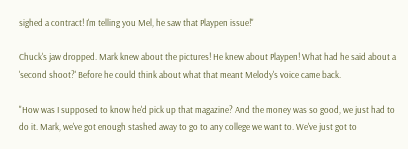sighed a contract! I'm telling you Mel, he saw that Playpen issue!"

Chuck's jaw dropped. Mark knew about the pictures! He knew about Playpen! What had he said about a 'second shoot?' Before he could think about what that meant Melody's voice came back.

"How was I supposed to know he'd pick up that magazine? And the money was so good, we just had to do it. Mark, we've got enough stashed away to go to any college we want to. We've just got to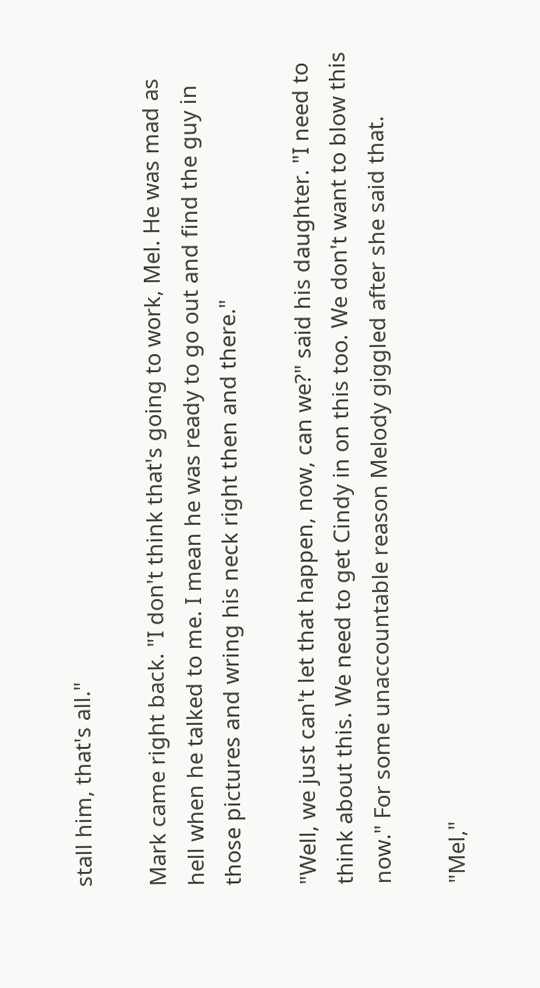stall him, that's all."

Mark came right back. "I don't think that's going to work, Mel. He was mad as hell when he talked to me. I mean he was ready to go out and find the guy in those pictures and wring his neck right then and there."

"Well, we just can't let that happen, now, can we?" said his daughter. "I need to think about this. We need to get Cindy in on this too. We don't want to blow this now." For some unaccountable reason Melody giggled after she said that.

"Mel,"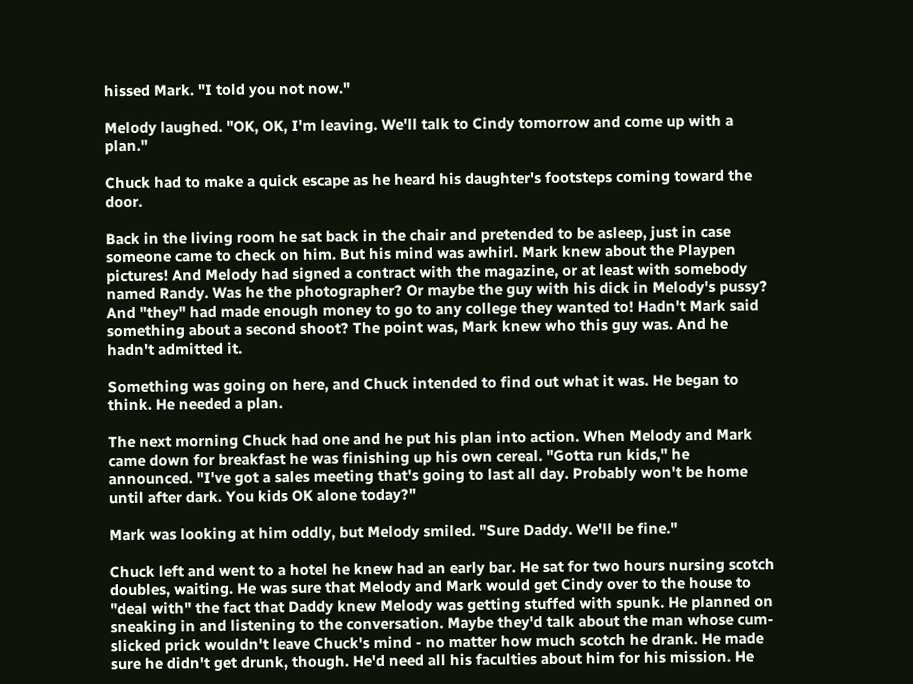hissed Mark. "I told you not now."

Melody laughed. "OK, OK, I'm leaving. We'll talk to Cindy tomorrow and come up with a plan."

Chuck had to make a quick escape as he heard his daughter's footsteps coming toward the door.

Back in the living room he sat back in the chair and pretended to be asleep, just in case someone came to check on him. But his mind was awhirl. Mark knew about the Playpen pictures! And Melody had signed a contract with the magazine, or at least with somebody named Randy. Was he the photographer? Or maybe the guy with his dick in Melody's pussy? And "they" had made enough money to go to any college they wanted to! Hadn't Mark said something about a second shoot? The point was, Mark knew who this guy was. And he hadn't admitted it.

Something was going on here, and Chuck intended to find out what it was. He began to think. He needed a plan.

The next morning Chuck had one and he put his plan into action. When Melody and Mark came down for breakfast he was finishing up his own cereal. "Gotta run kids," he announced. "I've got a sales meeting that's going to last all day. Probably won't be home until after dark. You kids OK alone today?"

Mark was looking at him oddly, but Melody smiled. "Sure Daddy. We'll be fine."

Chuck left and went to a hotel he knew had an early bar. He sat for two hours nursing scotch doubles, waiting. He was sure that Melody and Mark would get Cindy over to the house to "deal with" the fact that Daddy knew Melody was getting stuffed with spunk. He planned on sneaking in and listening to the conversation. Maybe they'd talk about the man whose cum-slicked prick wouldn't leave Chuck's mind - no matter how much scotch he drank. He made sure he didn't get drunk, though. He'd need all his faculties about him for his mission. He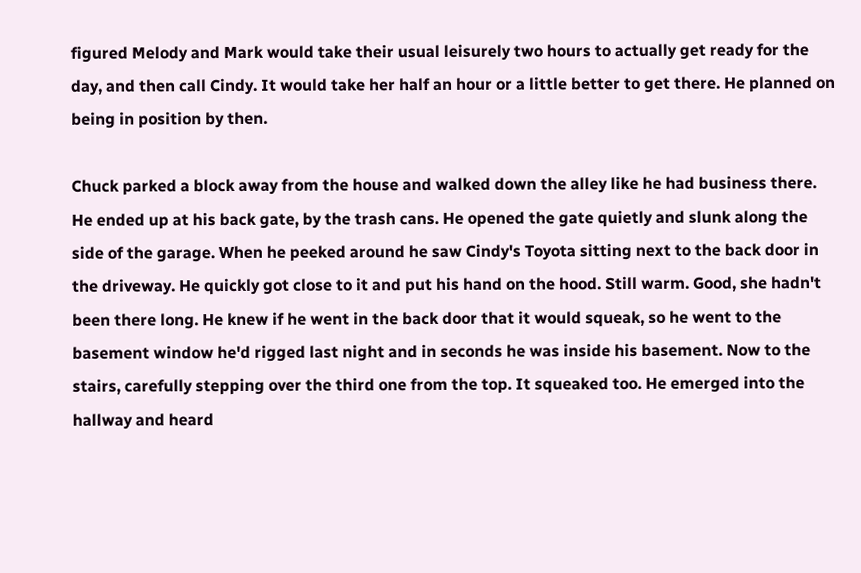figured Melody and Mark would take their usual leisurely two hours to actually get ready for the day, and then call Cindy. It would take her half an hour or a little better to get there. He planned on being in position by then.

Chuck parked a block away from the house and walked down the alley like he had business there. He ended up at his back gate, by the trash cans. He opened the gate quietly and slunk along the side of the garage. When he peeked around he saw Cindy's Toyota sitting next to the back door in the driveway. He quickly got close to it and put his hand on the hood. Still warm. Good, she hadn't been there long. He knew if he went in the back door that it would squeak, so he went to the basement window he'd rigged last night and in seconds he was inside his basement. Now to the stairs, carefully stepping over the third one from the top. It squeaked too. He emerged into the hallway and heard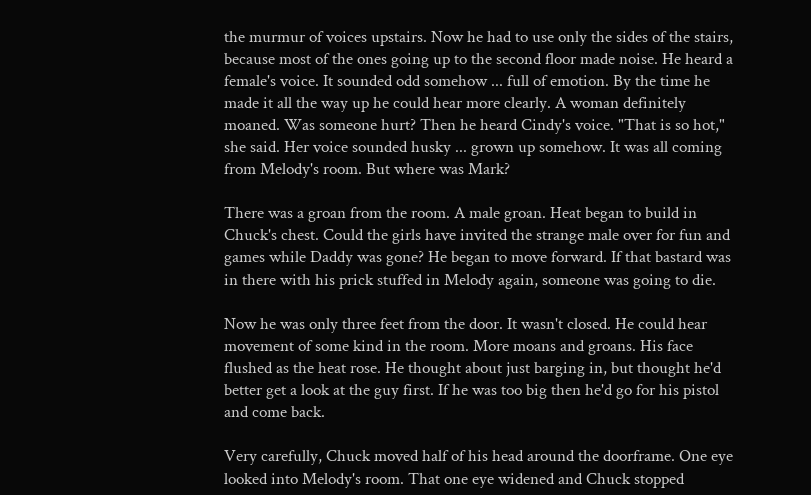the murmur of voices upstairs. Now he had to use only the sides of the stairs, because most of the ones going up to the second floor made noise. He heard a female's voice. It sounded odd somehow ... full of emotion. By the time he made it all the way up he could hear more clearly. A woman definitely moaned. Was someone hurt? Then he heard Cindy's voice. "That is so hot," she said. Her voice sounded husky ... grown up somehow. It was all coming from Melody's room. But where was Mark?

There was a groan from the room. A male groan. Heat began to build in Chuck's chest. Could the girls have invited the strange male over for fun and games while Daddy was gone? He began to move forward. If that bastard was in there with his prick stuffed in Melody again, someone was going to die.

Now he was only three feet from the door. It wasn't closed. He could hear movement of some kind in the room. More moans and groans. His face flushed as the heat rose. He thought about just barging in, but thought he'd better get a look at the guy first. If he was too big then he'd go for his pistol and come back.

Very carefully, Chuck moved half of his head around the doorframe. One eye looked into Melody's room. That one eye widened and Chuck stopped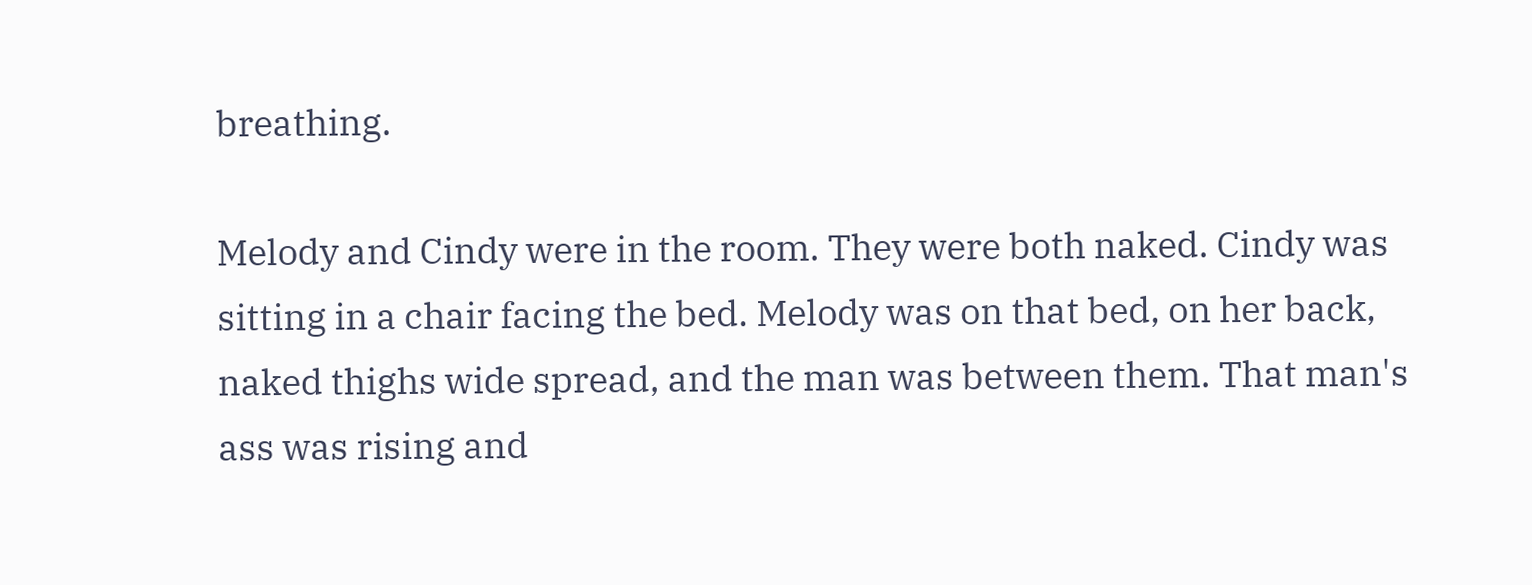breathing.

Melody and Cindy were in the room. They were both naked. Cindy was sitting in a chair facing the bed. Melody was on that bed, on her back, naked thighs wide spread, and the man was between them. That man's ass was rising and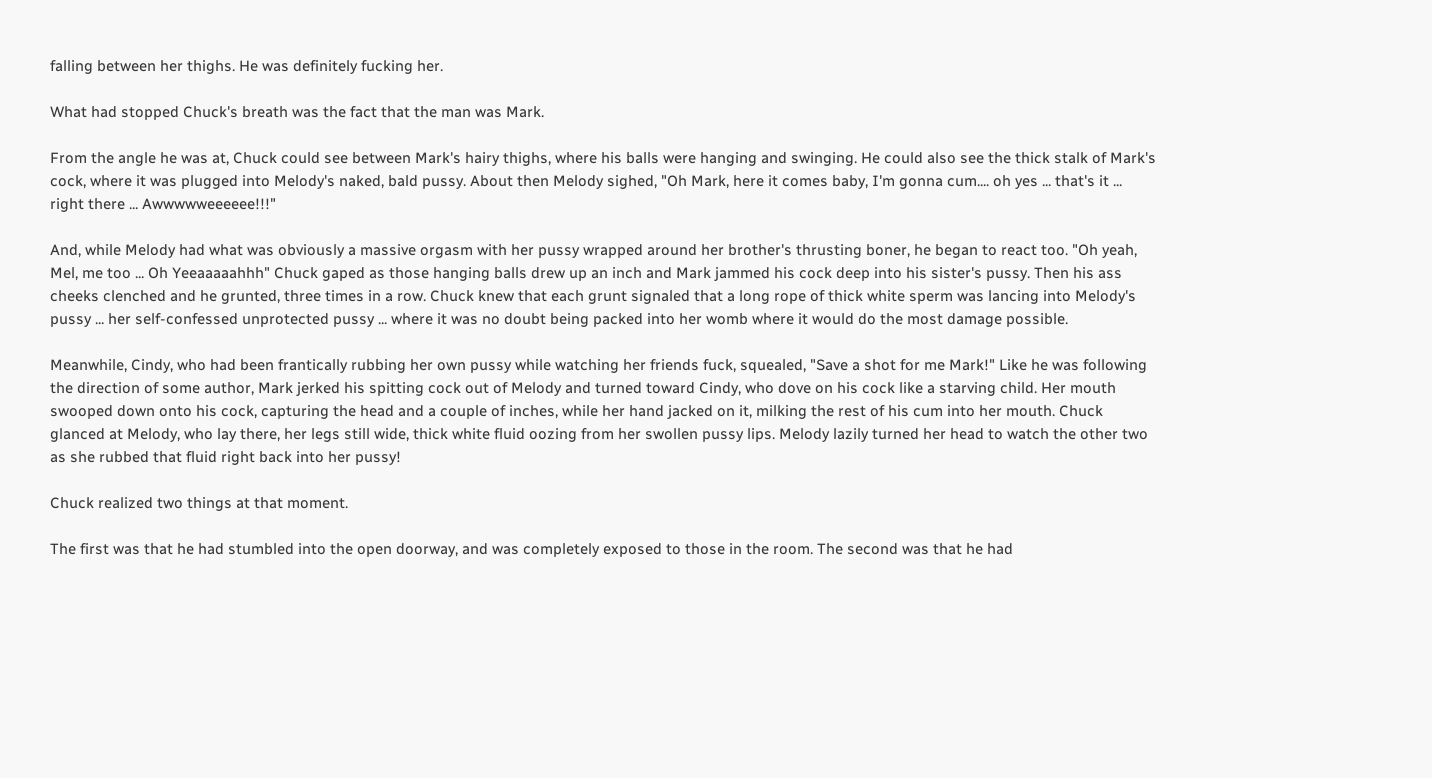falling between her thighs. He was definitely fucking her.

What had stopped Chuck's breath was the fact that the man was Mark.

From the angle he was at, Chuck could see between Mark's hairy thighs, where his balls were hanging and swinging. He could also see the thick stalk of Mark's cock, where it was plugged into Melody's naked, bald pussy. About then Melody sighed, "Oh Mark, here it comes baby, I'm gonna cum.... oh yes ... that's it ... right there ... Awwwwweeeeee!!!"

And, while Melody had what was obviously a massive orgasm with her pussy wrapped around her brother's thrusting boner, he began to react too. "Oh yeah, Mel, me too ... Oh Yeeaaaaahhh" Chuck gaped as those hanging balls drew up an inch and Mark jammed his cock deep into his sister's pussy. Then his ass cheeks clenched and he grunted, three times in a row. Chuck knew that each grunt signaled that a long rope of thick white sperm was lancing into Melody's pussy ... her self-confessed unprotected pussy ... where it was no doubt being packed into her womb where it would do the most damage possible.

Meanwhile, Cindy, who had been frantically rubbing her own pussy while watching her friends fuck, squealed, "Save a shot for me Mark!" Like he was following the direction of some author, Mark jerked his spitting cock out of Melody and turned toward Cindy, who dove on his cock like a starving child. Her mouth swooped down onto his cock, capturing the head and a couple of inches, while her hand jacked on it, milking the rest of his cum into her mouth. Chuck glanced at Melody, who lay there, her legs still wide, thick white fluid oozing from her swollen pussy lips. Melody lazily turned her head to watch the other two as she rubbed that fluid right back into her pussy!

Chuck realized two things at that moment.

The first was that he had stumbled into the open doorway, and was completely exposed to those in the room. The second was that he had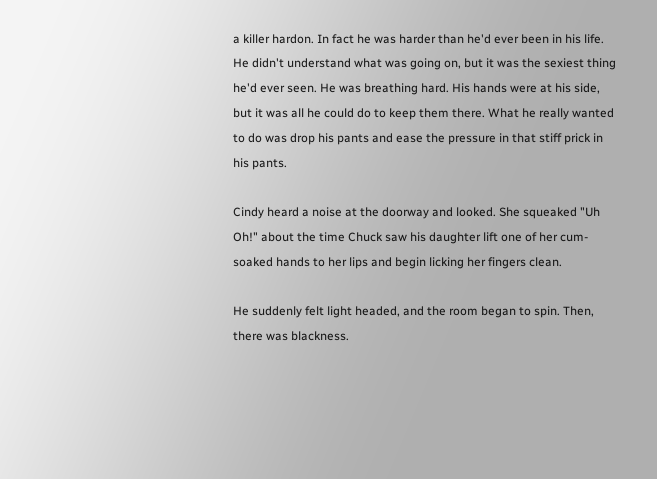a killer hardon. In fact he was harder than he'd ever been in his life. He didn't understand what was going on, but it was the sexiest thing he'd ever seen. He was breathing hard. His hands were at his side, but it was all he could do to keep them there. What he really wanted to do was drop his pants and ease the pressure in that stiff prick in his pants.

Cindy heard a noise at the doorway and looked. She squeaked "Uh Oh!" about the time Chuck saw his daughter lift one of her cum-soaked hands to her lips and begin licking her fingers clean.

He suddenly felt light headed, and the room began to spin. Then, there was blackness.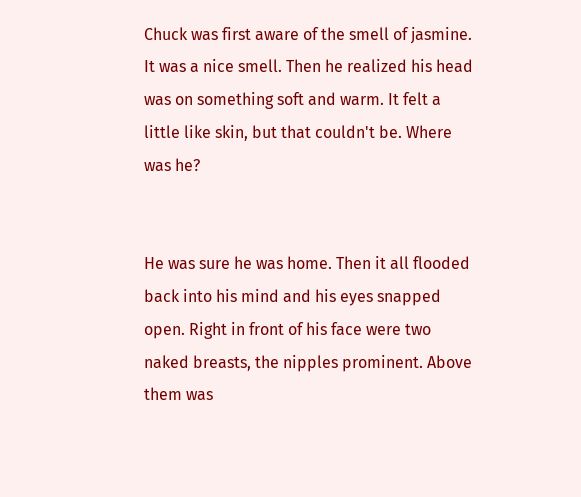Chuck was first aware of the smell of jasmine. It was a nice smell. Then he realized his head was on something soft and warm. It felt a little like skin, but that couldn't be. Where was he?


He was sure he was home. Then it all flooded back into his mind and his eyes snapped open. Right in front of his face were two naked breasts, the nipples prominent. Above them was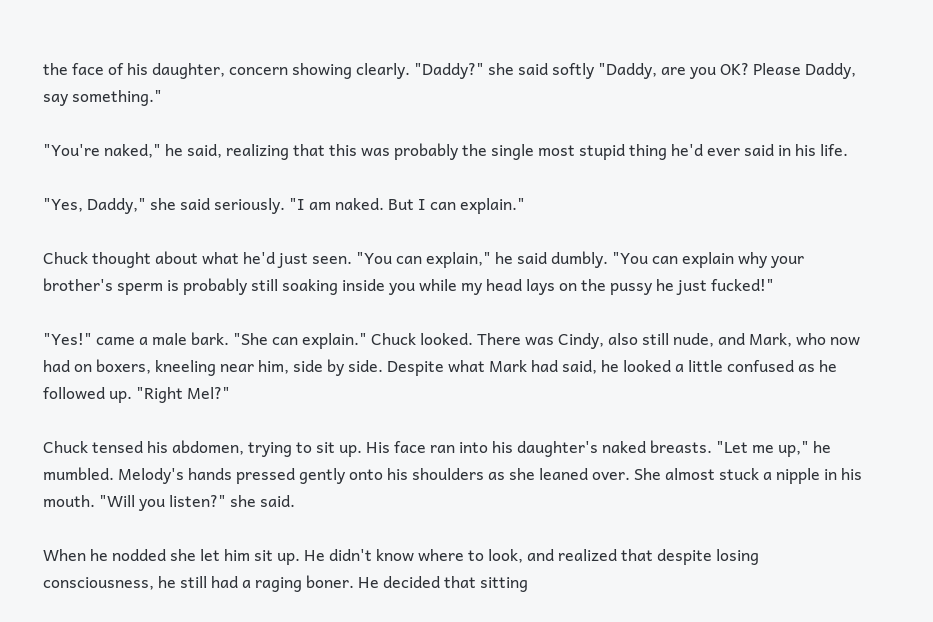the face of his daughter, concern showing clearly. "Daddy?" she said softly "Daddy, are you OK? Please Daddy, say something."

"You're naked," he said, realizing that this was probably the single most stupid thing he'd ever said in his life.

"Yes, Daddy," she said seriously. "I am naked. But I can explain."

Chuck thought about what he'd just seen. "You can explain," he said dumbly. "You can explain why your brother's sperm is probably still soaking inside you while my head lays on the pussy he just fucked!"

"Yes!" came a male bark. "She can explain." Chuck looked. There was Cindy, also still nude, and Mark, who now had on boxers, kneeling near him, side by side. Despite what Mark had said, he looked a little confused as he followed up. "Right Mel?"

Chuck tensed his abdomen, trying to sit up. His face ran into his daughter's naked breasts. "Let me up," he mumbled. Melody's hands pressed gently onto his shoulders as she leaned over. She almost stuck a nipple in his mouth. "Will you listen?" she said.

When he nodded she let him sit up. He didn't know where to look, and realized that despite losing consciousness, he still had a raging boner. He decided that sitting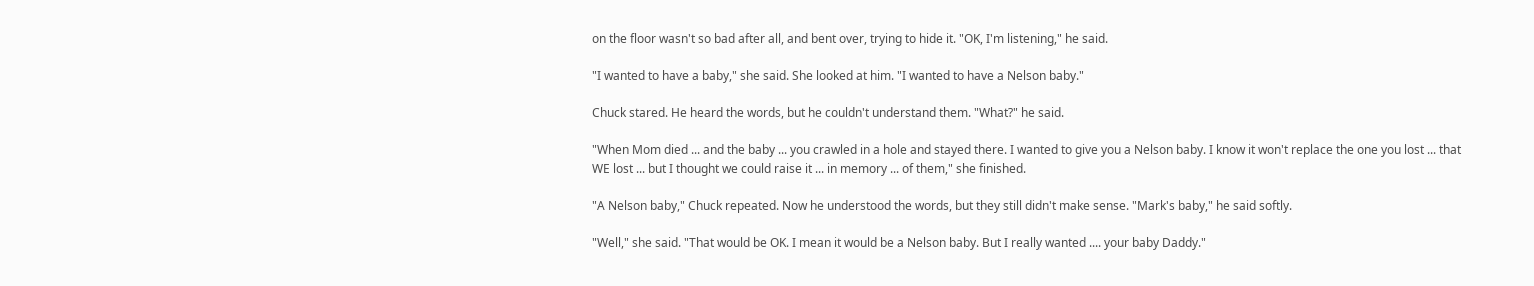on the floor wasn't so bad after all, and bent over, trying to hide it. "OK, I'm listening," he said.

"I wanted to have a baby," she said. She looked at him. "I wanted to have a Nelson baby."

Chuck stared. He heard the words, but he couldn't understand them. "What?" he said.

"When Mom died ... and the baby ... you crawled in a hole and stayed there. I wanted to give you a Nelson baby. I know it won't replace the one you lost ... that WE lost ... but I thought we could raise it ... in memory ... of them," she finished.

"A Nelson baby," Chuck repeated. Now he understood the words, but they still didn't make sense. "Mark's baby," he said softly.

"Well," she said. "That would be OK. I mean it would be a Nelson baby. But I really wanted .... your baby Daddy."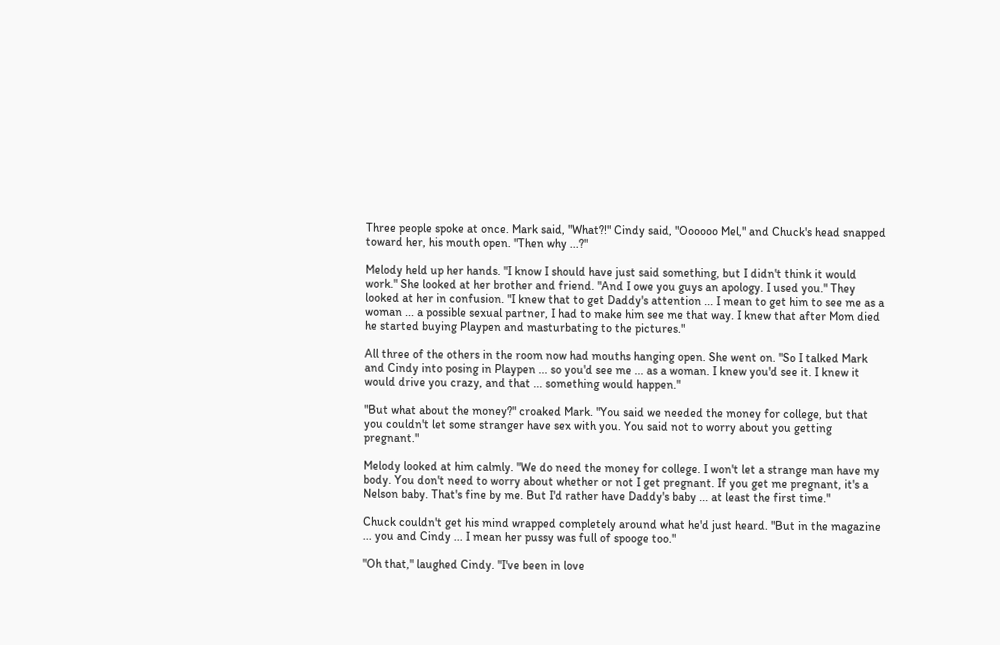Three people spoke at once. Mark said, "What?!" Cindy said, "Oooooo Mel," and Chuck's head snapped toward her, his mouth open. "Then why ...?"

Melody held up her hands. "I know I should have just said something, but I didn't think it would work." She looked at her brother and friend. "And I owe you guys an apology. I used you." They looked at her in confusion. "I knew that to get Daddy's attention ... I mean to get him to see me as a woman ... a possible sexual partner, I had to make him see me that way. I knew that after Mom died he started buying Playpen and masturbating to the pictures."

All three of the others in the room now had mouths hanging open. She went on. "So I talked Mark and Cindy into posing in Playpen ... so you'd see me ... as a woman. I knew you'd see it. I knew it would drive you crazy, and that ... something would happen."

"But what about the money?" croaked Mark. "You said we needed the money for college, but that you couldn't let some stranger have sex with you. You said not to worry about you getting pregnant."

Melody looked at him calmly. "We do need the money for college. I won't let a strange man have my body. You don't need to worry about whether or not I get pregnant. If you get me pregnant, it's a Nelson baby. That's fine by me. But I'd rather have Daddy's baby ... at least the first time."

Chuck couldn't get his mind wrapped completely around what he'd just heard. "But in the magazine ... you and Cindy ... I mean her pussy was full of spooge too."

"Oh that," laughed Cindy. "I've been in love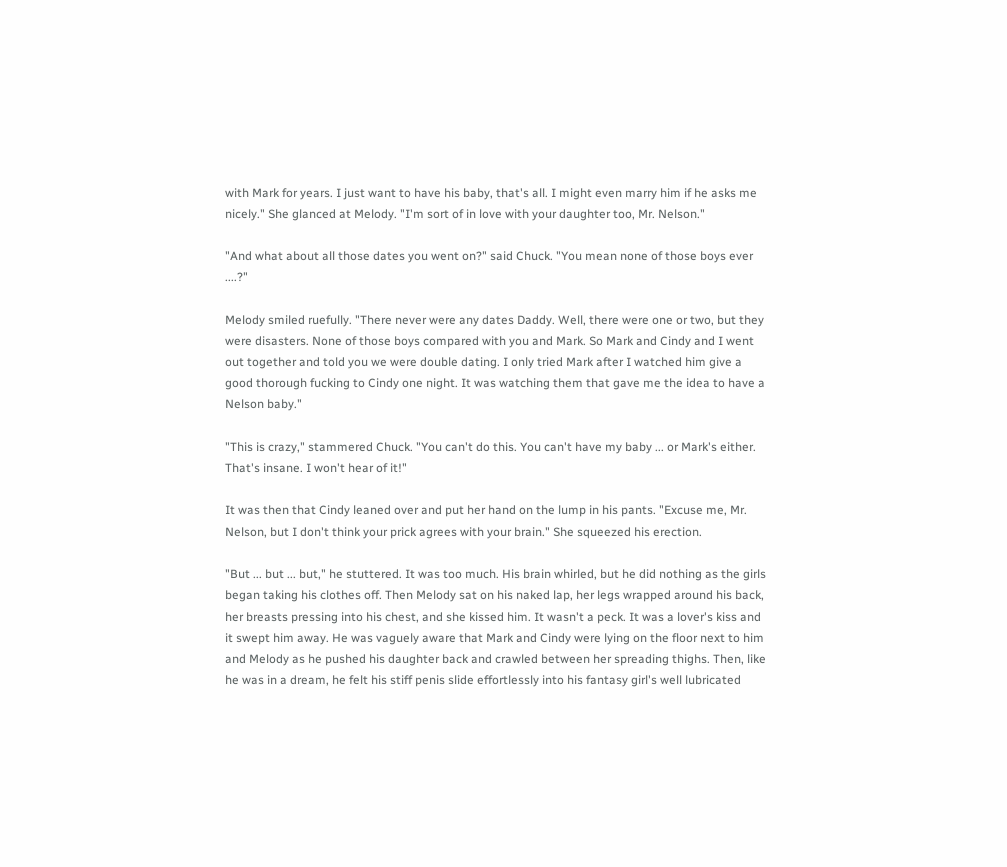with Mark for years. I just want to have his baby, that's all. I might even marry him if he asks me nicely." She glanced at Melody. "I'm sort of in love with your daughter too, Mr. Nelson."

"And what about all those dates you went on?" said Chuck. "You mean none of those boys ever ....?"

Melody smiled ruefully. "There never were any dates Daddy. Well, there were one or two, but they were disasters. None of those boys compared with you and Mark. So Mark and Cindy and I went out together and told you we were double dating. I only tried Mark after I watched him give a good thorough fucking to Cindy one night. It was watching them that gave me the idea to have a Nelson baby."

"This is crazy," stammered Chuck. "You can't do this. You can't have my baby ... or Mark's either. That's insane. I won't hear of it!"

It was then that Cindy leaned over and put her hand on the lump in his pants. "Excuse me, Mr. Nelson, but I don't think your prick agrees with your brain." She squeezed his erection.

"But ... but ... but," he stuttered. It was too much. His brain whirled, but he did nothing as the girls began taking his clothes off. Then Melody sat on his naked lap, her legs wrapped around his back, her breasts pressing into his chest, and she kissed him. It wasn't a peck. It was a lover's kiss and it swept him away. He was vaguely aware that Mark and Cindy were lying on the floor next to him and Melody as he pushed his daughter back and crawled between her spreading thighs. Then, like he was in a dream, he felt his stiff penis slide effortlessly into his fantasy girl's well lubricated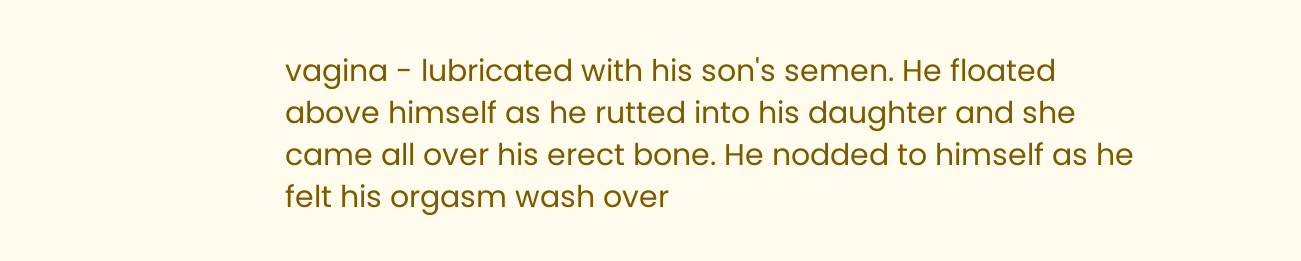vagina - lubricated with his son's semen. He floated above himself as he rutted into his daughter and she came all over his erect bone. He nodded to himself as he felt his orgasm wash over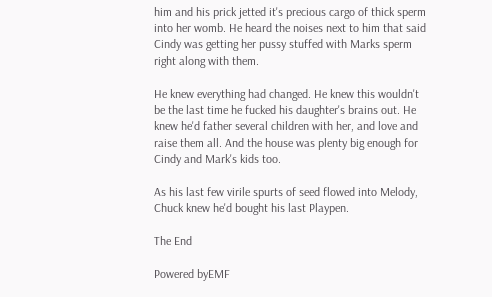him and his prick jetted it's precious cargo of thick sperm into her womb. He heard the noises next to him that said Cindy was getting her pussy stuffed with Marks sperm right along with them.

He knew everything had changed. He knew this wouldn't be the last time he fucked his daughter's brains out. He knew he'd father several children with her, and love and raise them all. And the house was plenty big enough for Cindy and Mark's kids too.

As his last few virile spurts of seed flowed into Melody, Chuck knew he'd bought his last Playpen.

The End

Powered byEMF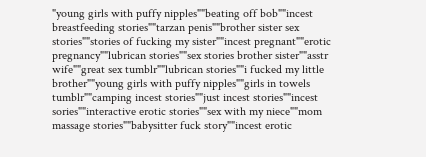"young girls with puffy nipples""beating off bob""incest breastfeeding stories""tarzan penis""brother sister sex stories""stories of fucking my sister""incest pregnant""erotic pregnancy""lubrican stories""sex stories brother sister""asstr wife""great sex tumblr""lubrican stories""i fucked my little brother""young girls with puffy nipples""girls in towels tumblr""camping incest stories""just incest stories""incest sories""interactive erotic stories""sex with my niece""mom massage stories""babysitter fuck story""incest erotic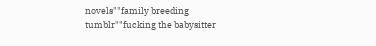novels""family breeding tumblr""fucking the babysitter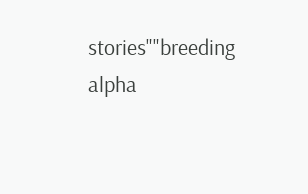stories""breeding alpha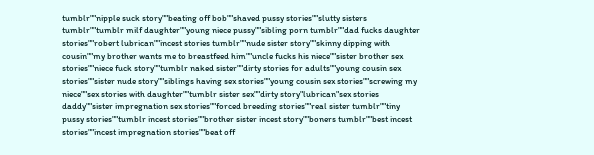tumblr""nipple suck story""beating off bob""shaved pussy stories""slutty sisters tumblr""tumblr milf daughter""young niece pussy""sibling porn tumblr""dad fucks daughter stories""robert lubrican""incest stories tumblr""nude sister story""skinny dipping with cousin""my brother wants me to breastfeed him""uncle fucks his niece""sister brother sex stories""niece fuck story""tumblr naked sister""dirty stories for adults""young cousin sex stories""sister nude story""siblings having sex stories""young cousin sex stories""screwing my niece""sex stories with daughter""tumblr sister sex""dirty story"lubrican"sex stories daddy""sister impregnation sex stories""forced breeding stories""real sister tumblr""tiny pussy stories""tumblr incest stories""brother sister incest story""boners tumblr""best incest stories""incest impregnation stories""beat off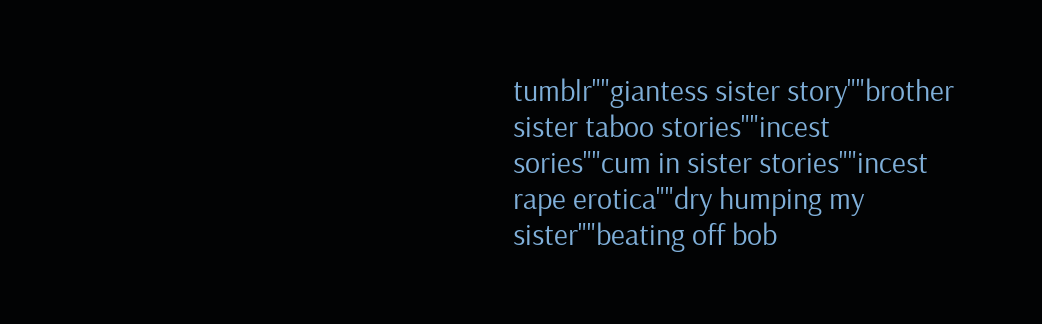tumblr""giantess sister story""brother sister taboo stories""incest sories""cum in sister stories""incest rape erotica""dry humping my sister""beating off bob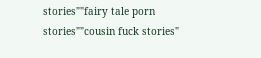stories""fairy tale porn stories""cousin fuck stories"